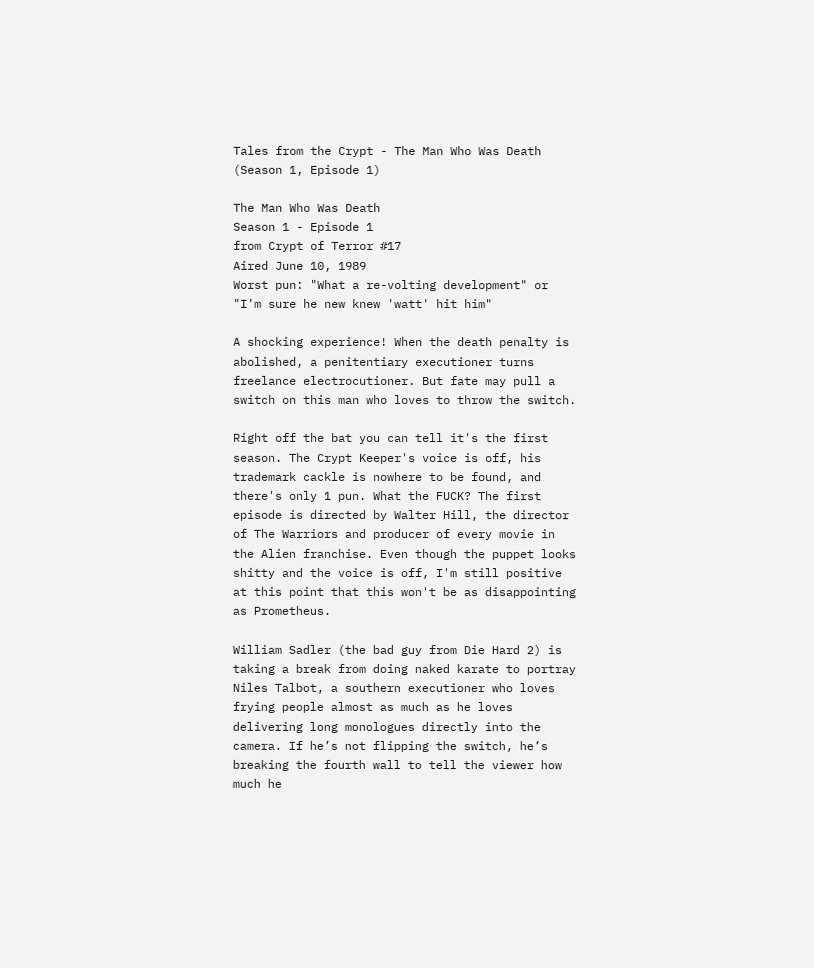Tales from the Crypt - The Man Who Was Death (Season 1, Episode 1)

The Man Who Was Death
Season 1 - Episode 1
from Crypt of Terror #17
Aired June 10, 1989
Worst pun: "What a re-volting development" or "I'm sure he new knew 'watt' hit him"

A shocking experience! When the death penalty is abolished, a penitentiary executioner turns freelance electrocutioner. But fate may pull a switch on this man who loves to throw the switch.

Right off the bat you can tell it's the first season. The Crypt Keeper's voice is off, his trademark cackle is nowhere to be found, and there's only 1 pun. What the FUCK? The first episode is directed by Walter Hill, the director of The Warriors and producer of every movie in the Alien franchise. Even though the puppet looks shitty and the voice is off, I'm still positive at this point that this won't be as disappointing as Prometheus.

William Sadler (the bad guy from Die Hard 2) is taking a break from doing naked karate to portray Niles Talbot, a southern executioner who loves frying people almost as much as he loves delivering long monologues directly into the camera. If he’s not flipping the switch, he’s breaking the fourth wall to tell the viewer how much he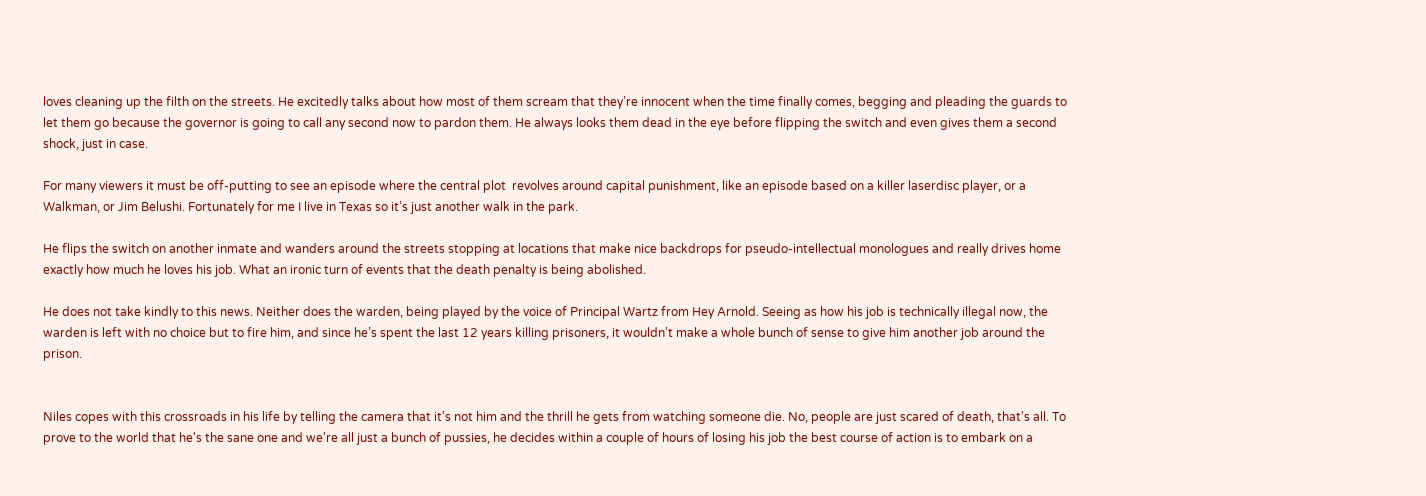loves cleaning up the filth on the streets. He excitedly talks about how most of them scream that they’re innocent when the time finally comes, begging and pleading the guards to let them go because the governor is going to call any second now to pardon them. He always looks them dead in the eye before flipping the switch and even gives them a second shock, just in case.

For many viewers it must be off-putting to see an episode where the central plot  revolves around capital punishment, like an episode based on a killer laserdisc player, or a Walkman, or Jim Belushi. Fortunately for me I live in Texas so it’s just another walk in the park.

He flips the switch on another inmate and wanders around the streets stopping at locations that make nice backdrops for pseudo-intellectual monologues and really drives home exactly how much he loves his job. What an ironic turn of events that the death penalty is being abolished.

He does not take kindly to this news. Neither does the warden, being played by the voice of Principal Wartz from Hey Arnold. Seeing as how his job is technically illegal now, the warden is left with no choice but to fire him, and since he’s spent the last 12 years killing prisoners, it wouldn’t make a whole bunch of sense to give him another job around the prison.


Niles copes with this crossroads in his life by telling the camera that it's not him and the thrill he gets from watching someone die. No, people are just scared of death, that's all. To prove to the world that he's the sane one and we're all just a bunch of pussies, he decides within a couple of hours of losing his job the best course of action is to embark on a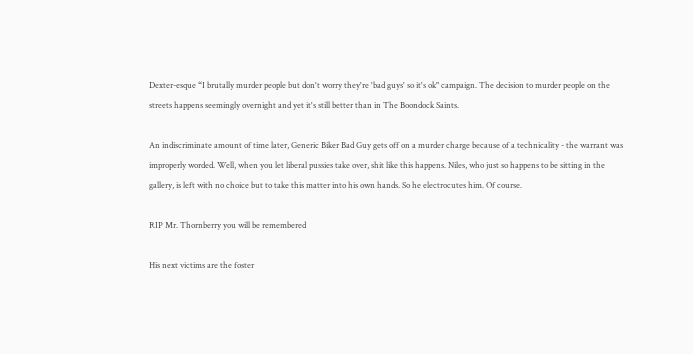Dexter-esque “I brutally murder people but don't worry they're 'bad guys' so it's ok" campaign. The decision to murder people on the streets happens seemingly overnight and yet it's still better than in The Boondock Saints.

An indiscriminate amount of time later, Generic Biker Bad Guy gets off on a murder charge because of a technicality - the warrant was improperly worded. Well, when you let liberal pussies take over, shit like this happens. Niles, who just so happens to be sitting in the gallery, is left with no choice but to take this matter into his own hands. So he electrocutes him. Of course.

RIP Mr. Thornberry you will be remembered

His next victims are the foster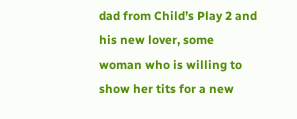dad from Child’s Play 2 and his new lover, some woman who is willing to show her tits for a new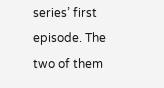series’ first episode. The two of them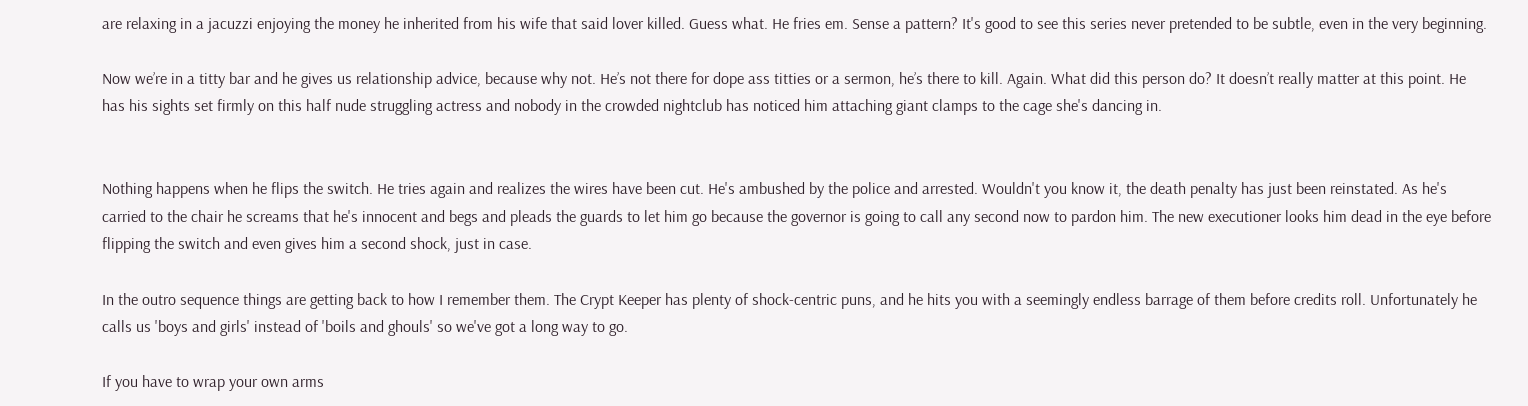are relaxing in a jacuzzi enjoying the money he inherited from his wife that said lover killed. Guess what. He fries em. Sense a pattern? It's good to see this series never pretended to be subtle, even in the very beginning.

Now we’re in a titty bar and he gives us relationship advice, because why not. He’s not there for dope ass titties or a sermon, he’s there to kill. Again. What did this person do? It doesn’t really matter at this point. He has his sights set firmly on this half nude struggling actress and nobody in the crowded nightclub has noticed him attaching giant clamps to the cage she's dancing in.


Nothing happens when he flips the switch. He tries again and realizes the wires have been cut. He's ambushed by the police and arrested. Wouldn't you know it, the death penalty has just been reinstated. As he's carried to the chair he screams that he's innocent and begs and pleads the guards to let him go because the governor is going to call any second now to pardon him. The new executioner looks him dead in the eye before flipping the switch and even gives him a second shock, just in case.

In the outro sequence things are getting back to how I remember them. The Crypt Keeper has plenty of shock-centric puns, and he hits you with a seemingly endless barrage of them before credits roll. Unfortunately he calls us 'boys and girls' instead of 'boils and ghouls' so we've got a long way to go.

If you have to wrap your own arms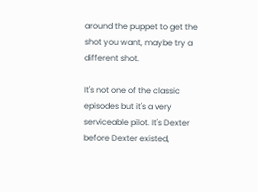around the puppet to get the shot you want, maybe try a different shot.

It's not one of the classic episodes but it's a very serviceable pilot. It's Dexter before Dexter existed,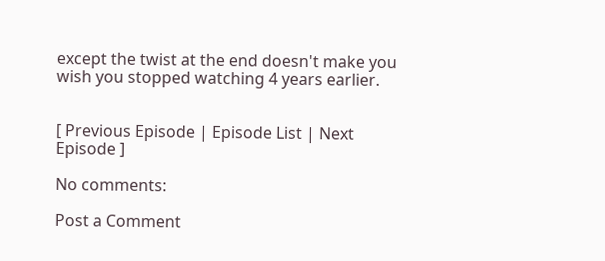except the twist at the end doesn't make you wish you stopped watching 4 years earlier.


[ Previous Episode | Episode List | Next Episode ]

No comments:

Post a Comment